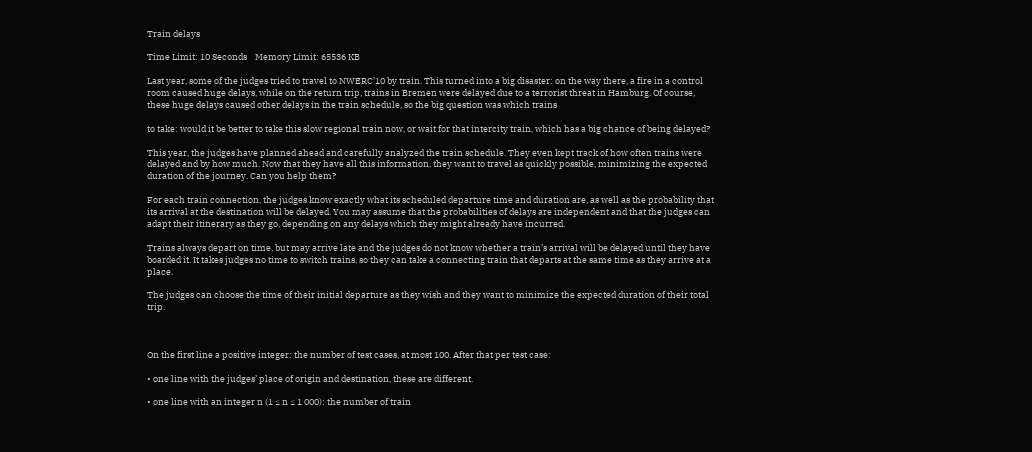Train delays

Time Limit: 10 Seconds    Memory Limit: 65536 KB

Last year, some of the judges tried to travel to NWERC’10 by train. This turned into a big disaster: on the way there, a fire in a control room caused huge delays, while on the return trip, trains in Bremen were delayed due to a terrorist threat in Hamburg. Of course, these huge delays caused other delays in the train schedule, so the big question was which trains

to take: would it be better to take this slow regional train now, or wait for that intercity train, which has a big chance of being delayed?

This year, the judges have planned ahead and carefully analyzed the train schedule. They even kept track of how often trains were delayed and by how much. Now that they have all this information, they want to travel as quickly possible, minimizing the expected duration of the journey. Can you help them?

For each train connection, the judges know exactly what its scheduled departure time and duration are, as well as the probability that its arrival at the destination will be delayed. You may assume that the probabilities of delays are independent and that the judges can adapt their itinerary as they go, depending on any delays which they might already have incurred.

Trains always depart on time, but may arrive late and the judges do not know whether a train’s arrival will be delayed until they have boarded it. It takes judges no time to switch trains, so they can take a connecting train that departs at the same time as they arrive at a place.

The judges can choose the time of their initial departure as they wish and they want to minimize the expected duration of their total trip.



On the first line a positive integer: the number of test cases, at most 100. After that per test case:

• one line with the judges’ place of origin and destination, these are different.

• one line with an integer n (1 ≤ n ≤ 1 000): the number of train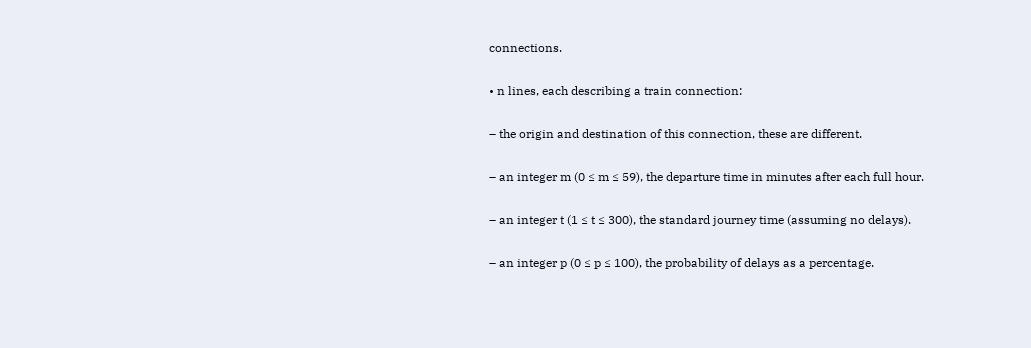connections.

• n lines, each describing a train connection:

– the origin and destination of this connection, these are different.

– an integer m (0 ≤ m ≤ 59), the departure time in minutes after each full hour.

– an integer t (1 ≤ t ≤ 300), the standard journey time (assuming no delays).

– an integer p (0 ≤ p ≤ 100), the probability of delays as a percentage.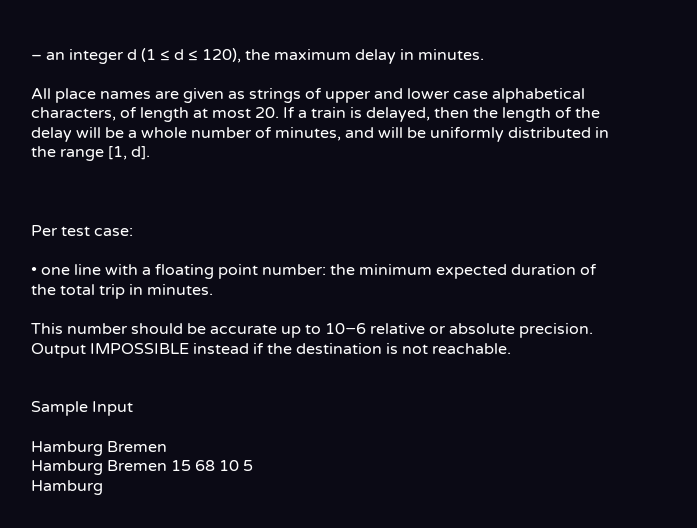– an integer d (1 ≤ d ≤ 120), the maximum delay in minutes.

All place names are given as strings of upper and lower case alphabetical characters, of length at most 20. If a train is delayed, then the length of the delay will be a whole number of minutes, and will be uniformly distributed in the range [1, d].



Per test case:

• one line with a floating point number: the minimum expected duration of the total trip in minutes.

This number should be accurate up to 10−6 relative or absolute precision. Output IMPOSSIBLE instead if the destination is not reachable.


Sample Input

Hamburg Bremen
Hamburg Bremen 15 68 10 5
Hamburg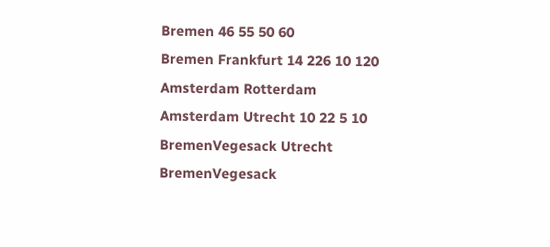Bremen 46 55 50 60
Bremen Frankfurt 14 226 10 120
Amsterdam Rotterdam
Amsterdam Utrecht 10 22 5 10
BremenVegesack Utrecht
BremenVegesack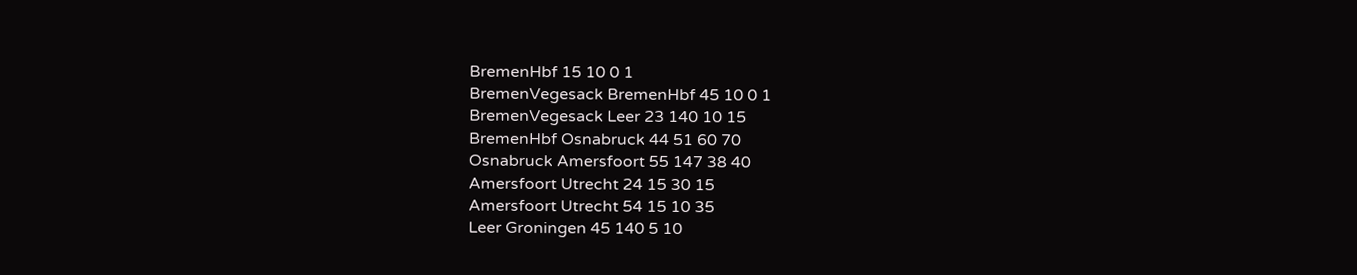BremenHbf 15 10 0 1
BremenVegesack BremenHbf 45 10 0 1
BremenVegesack Leer 23 140 10 15
BremenHbf Osnabruck 44 51 60 70
Osnabruck Amersfoort 55 147 38 40
Amersfoort Utrecht 24 15 30 15
Amersfoort Utrecht 54 15 10 35
Leer Groningen 45 140 5 10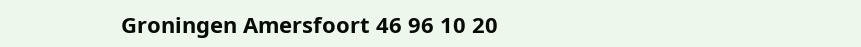Groningen Amersfoort 46 96 10 20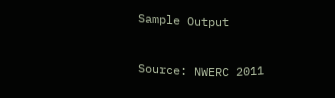Sample Output


Source: NWERC 2011